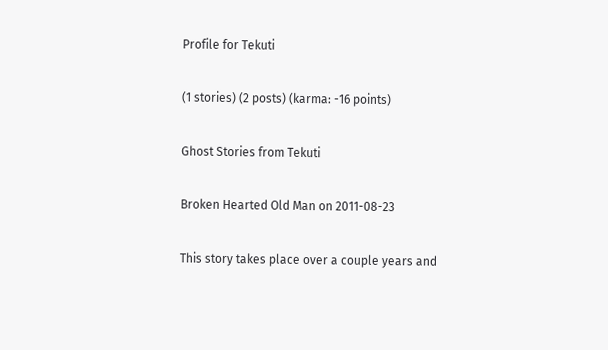Profile for Tekuti

(1 stories) (2 posts) (karma: -16 points)

Ghost Stories from Tekuti

Broken Hearted Old Man on 2011-08-23

This story takes place over a couple years and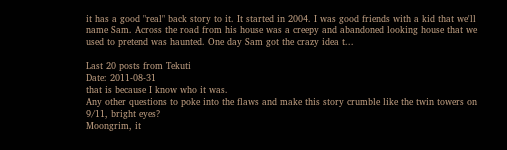it has a good "real" back story to it. It started in 2004. I was good friends with a kid that we'll name Sam. Across the road from his house was a creepy and abandoned looking house that we used to pretend was haunted. One day Sam got the crazy idea t...

Last 20 posts from Tekuti
Date: 2011-08-31
that is because I know who it was.
Any other questions to poke into the flaws and make this story crumble like the twin towers on 9/11, bright eyes?
Moongrim, it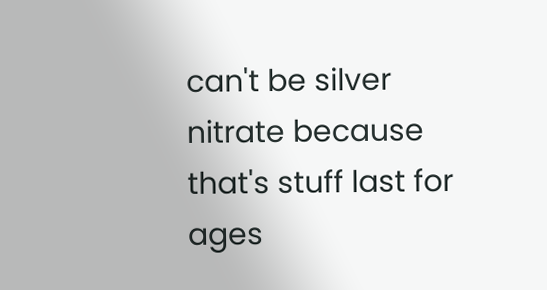can't be silver nitrate because that's stuff last for ages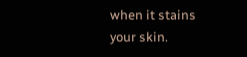when it stains your skin.